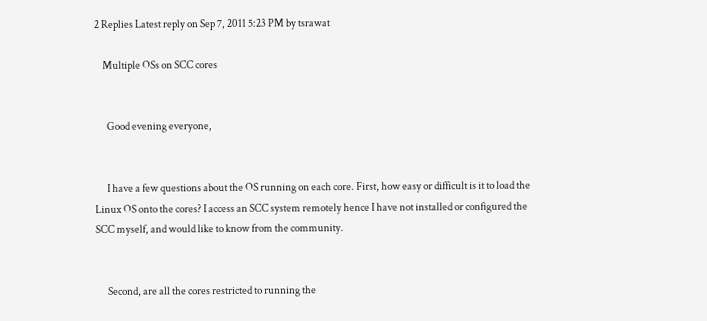2 Replies Latest reply on Sep 7, 2011 5:23 PM by tsrawat

    Multiple OSs on SCC cores


      Good evening everyone,


      I have a few questions about the OS running on each core. First, how easy or difficult is it to load the Linux OS onto the cores? I access an SCC system remotely hence I have not installed or configured the SCC myself, and would like to know from the community.


      Second, are all the cores restricted to running the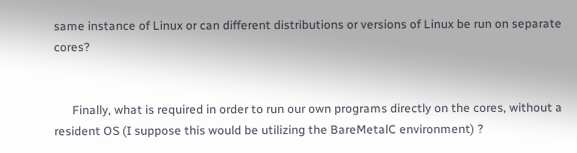same instance of Linux or can different distributions or versions of Linux be run on separate cores?


      Finally, what is required in order to run our own programs directly on the cores, without a resident OS (I suppose this would be utilizing the BareMetalC environment) ?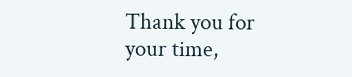Thank you for your time,